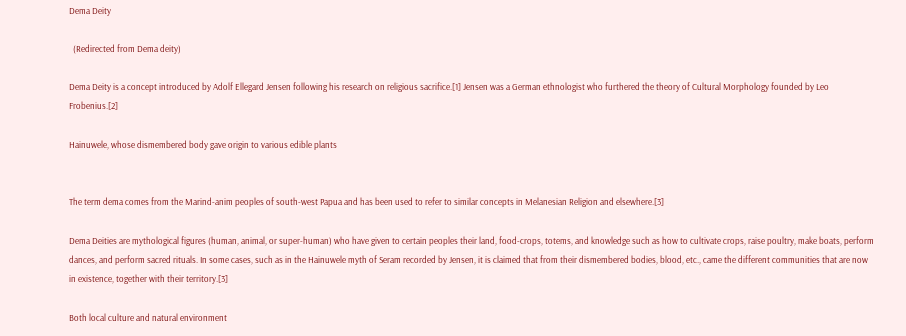Dema Deity

  (Redirected from Dema deity)

Dema Deity is a concept introduced by Adolf Ellegard Jensen following his research on religious sacrifice.[1] Jensen was a German ethnologist who furthered the theory of Cultural Morphology founded by Leo Frobenius.[2]

Hainuwele, whose dismembered body gave origin to various edible plants


The term dema comes from the Marind-anim peoples of south-west Papua and has been used to refer to similar concepts in Melanesian Religion and elsewhere.[3]

Dema Deities are mythological figures (human, animal, or super-human) who have given to certain peoples their land, food-crops, totems, and knowledge such as how to cultivate crops, raise poultry, make boats, perform dances, and perform sacred rituals. In some cases, such as in the Hainuwele myth of Seram recorded by Jensen, it is claimed that from their dismembered bodies, blood, etc., came the different communities that are now in existence, together with their territory.[3]

Both local culture and natural environment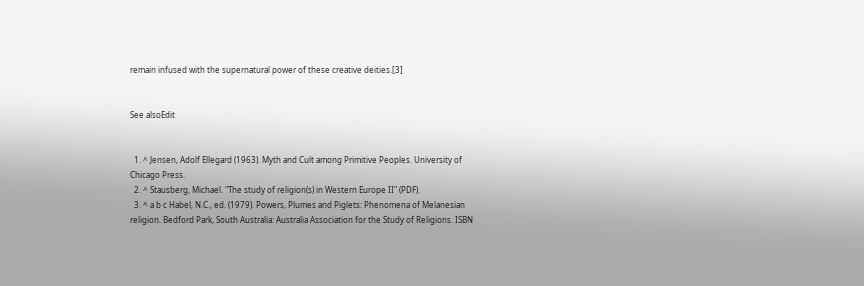remain infused with the supernatural power of these creative deities.[3]


See alsoEdit


  1. ^ Jensen, Adolf Ellegard (1963). Myth and Cult among Primitive Peoples. University of Chicago Press.
  2. ^ Stausberg, Michael. "The study of religion(s) in Western Europe II" (PDF).
  3. ^ a b c Habel, N.C., ed. (1979). Powers, Plumes and Piglets: Phenomena of Melanesian religion. Bedford Park, South Australia: Australia Association for the Study of Religions. ISBN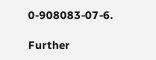0-908083-07-6.

Further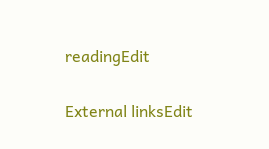readingEdit

External linksEdit